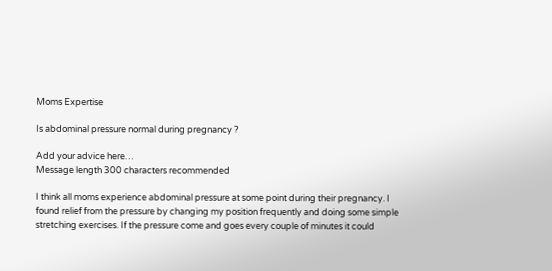Moms Expertise

Is abdominal pressure normal during pregnancy ?

Add your advice here…
Message length 300 characters recommended

I think all moms experience abdominal pressure at some point during their pregnancy. I found relief from the pressure by changing my position frequently and doing some simple stretching exercises. If the pressure come and goes every couple of minutes it could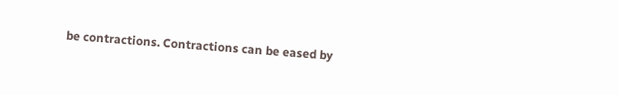be contractions. Contractions can be eased by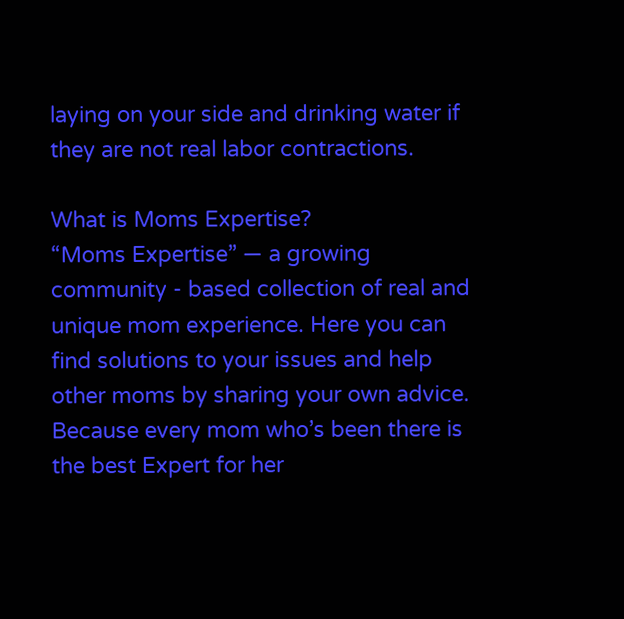laying on your side and drinking water if they are not real labor contractions.

What is Moms Expertise?
“Moms Expertise” — a growing community - based collection of real and unique mom experience. Here you can find solutions to your issues and help other moms by sharing your own advice. Because every mom who’s been there is the best Expert for her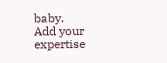baby.
Add your expertise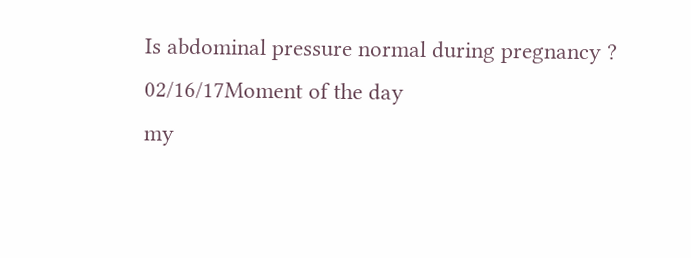Is abdominal pressure normal during pregnancy ?
02/16/17Moment of the day
my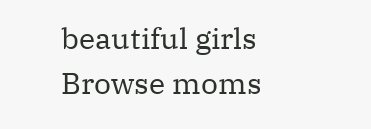beautiful girls
Browse moms